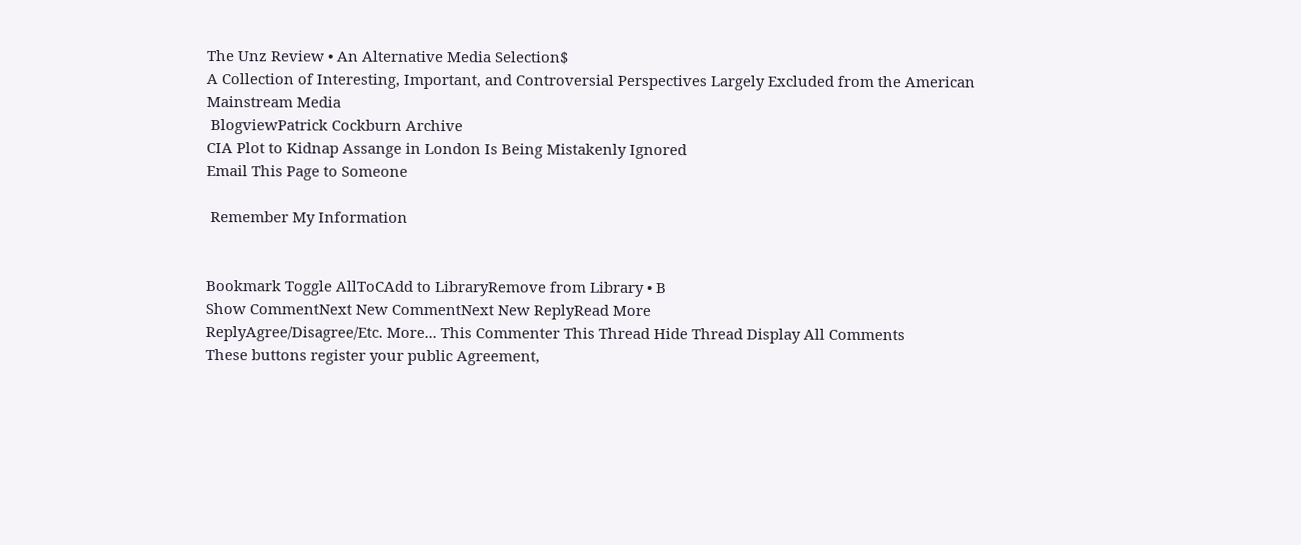The Unz Review • An Alternative Media Selection$
A Collection of Interesting, Important, and Controversial Perspectives Largely Excluded from the American Mainstream Media
 BlogviewPatrick Cockburn Archive
CIA Plot to Kidnap Assange in London Is Being Mistakenly Ignored
Email This Page to Someone

 Remember My Information


Bookmark Toggle AllToCAdd to LibraryRemove from Library • B
Show CommentNext New CommentNext New ReplyRead More
ReplyAgree/Disagree/Etc. More... This Commenter This Thread Hide Thread Display All Comments
These buttons register your public Agreement,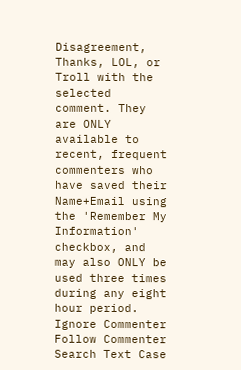Disagreement, Thanks, LOL, or Troll with the selected comment. They are ONLY available to recent, frequent commenters who have saved their Name+Email using the 'Remember My Information' checkbox, and may also ONLY be used three times during any eight hour period.
Ignore Commenter Follow Commenter
Search Text Case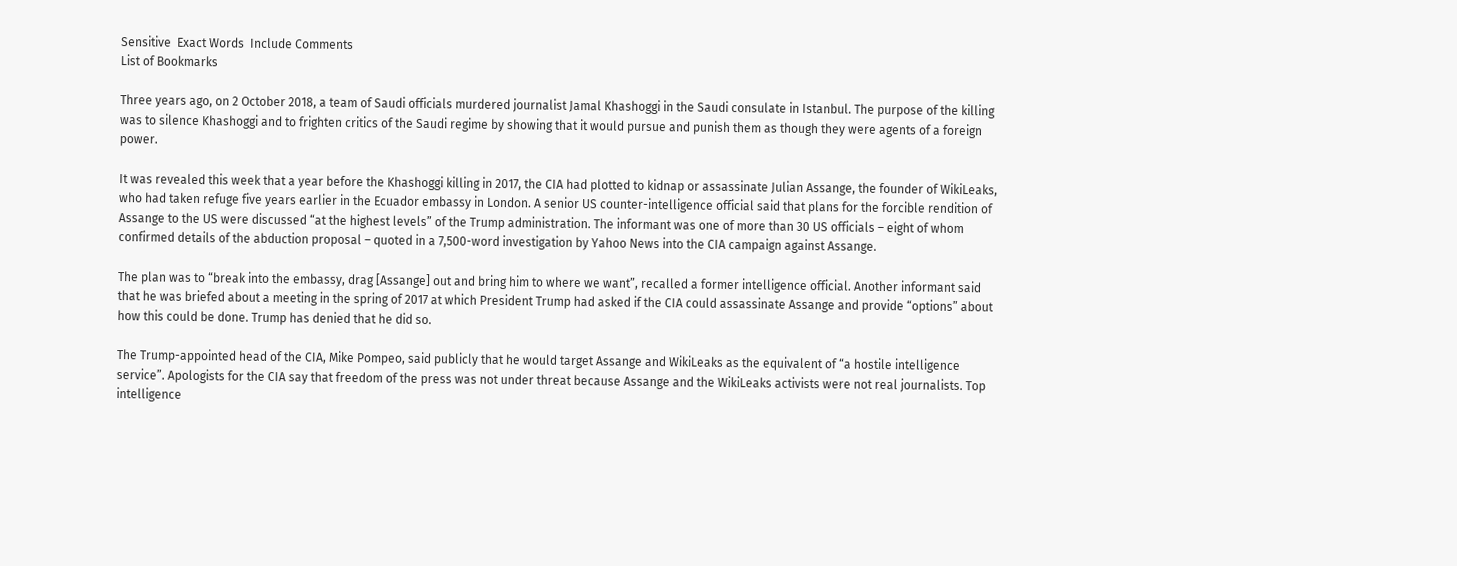Sensitive  Exact Words  Include Comments
List of Bookmarks

Three years ago, on 2 October 2018, a team of Saudi officials murdered journalist Jamal Khashoggi in the Saudi consulate in Istanbul. The purpose of the killing was to silence Khashoggi and to frighten critics of the Saudi regime by showing that it would pursue and punish them as though they were agents of a foreign power.

It was revealed this week that a year before the Khashoggi killing in 2017, the CIA had plotted to kidnap or assassinate Julian Assange, the founder of WikiLeaks, who had taken refuge five years earlier in the Ecuador embassy in London. A senior US counter-intelligence official said that plans for the forcible rendition of Assange to the US were discussed “at the highest levels” of the Trump administration. The informant was one of more than 30 US officials – eight of whom confirmed details of the abduction proposal – quoted in a 7,500-word investigation by Yahoo News into the CIA campaign against Assange.

The plan was to “break into the embassy, drag [Assange] out and bring him to where we want”, recalled a former intelligence official. Another informant said that he was briefed about a meeting in the spring of 2017 at which President Trump had asked if the CIA could assassinate Assange and provide “options” about how this could be done. Trump has denied that he did so.

The Trump-appointed head of the CIA, Mike Pompeo, said publicly that he would target Assange and WikiLeaks as the equivalent of “a hostile intelligence service”. Apologists for the CIA say that freedom of the press was not under threat because Assange and the WikiLeaks activists were not real journalists. Top intelligence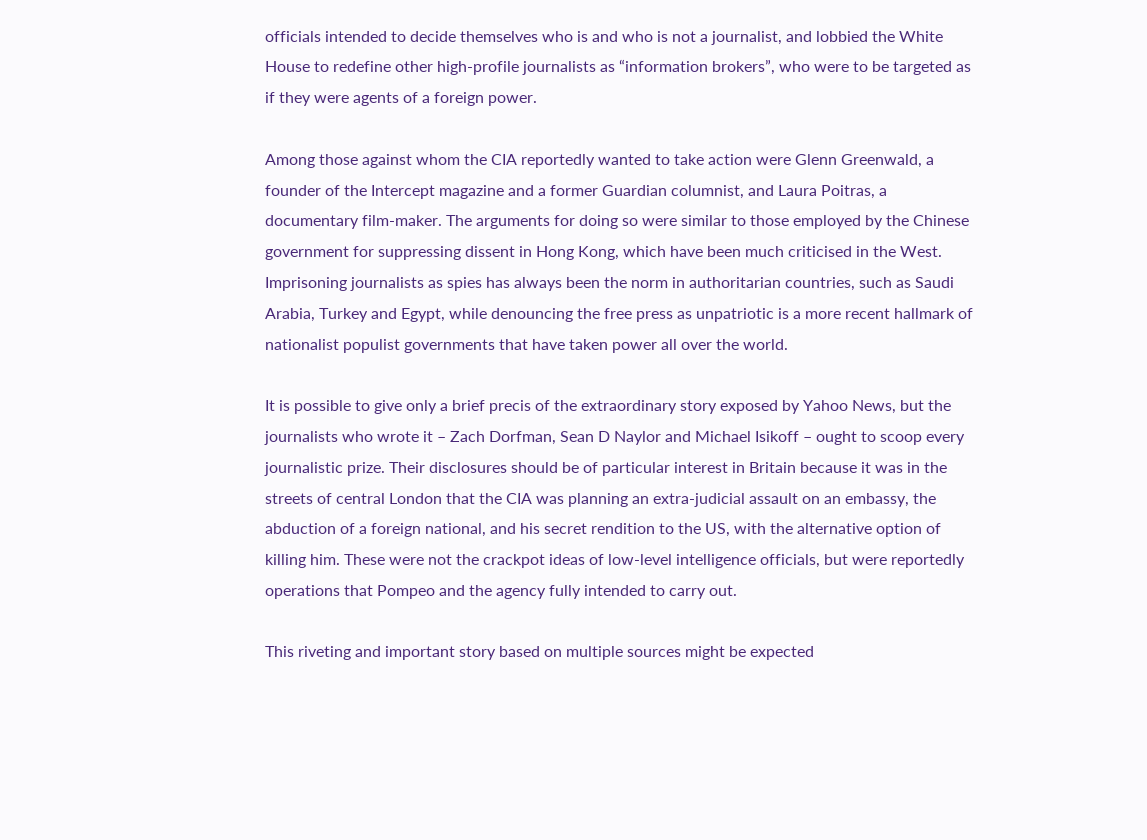officials intended to decide themselves who is and who is not a journalist, and lobbied the White House to redefine other high-profile journalists as “information brokers”, who were to be targeted as if they were agents of a foreign power.

Among those against whom the CIA reportedly wanted to take action were Glenn Greenwald, a founder of the Intercept magazine and a former Guardian columnist, and Laura Poitras, a documentary film-maker. The arguments for doing so were similar to those employed by the Chinese government for suppressing dissent in Hong Kong, which have been much criticised in the West. Imprisoning journalists as spies has always been the norm in authoritarian countries, such as Saudi Arabia, Turkey and Egypt, while denouncing the free press as unpatriotic is a more recent hallmark of nationalist populist governments that have taken power all over the world.

It is possible to give only a brief precis of the extraordinary story exposed by Yahoo News, but the journalists who wrote it – Zach Dorfman, Sean D Naylor and Michael Isikoff – ought to scoop every journalistic prize. Their disclosures should be of particular interest in Britain because it was in the streets of central London that the CIA was planning an extra-judicial assault on an embassy, the abduction of a foreign national, and his secret rendition to the US, with the alternative option of killing him. These were not the crackpot ideas of low-level intelligence officials, but were reportedly operations that Pompeo and the agency fully intended to carry out.

This riveting and important story based on multiple sources might be expected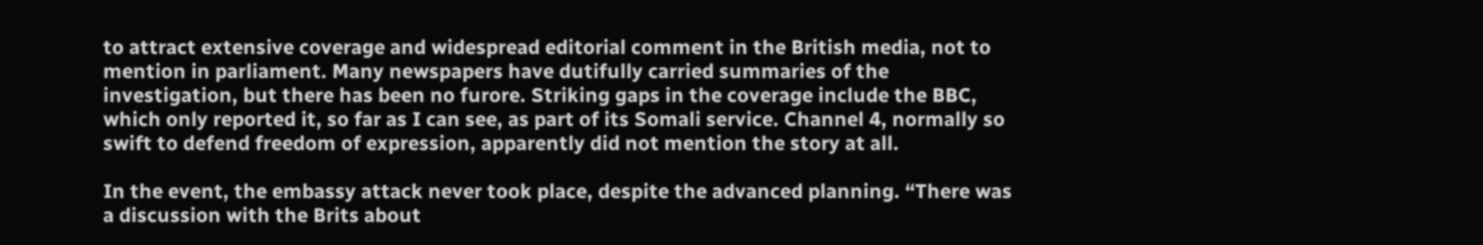to attract extensive coverage and widespread editorial comment in the British media, not to mention in parliament. Many newspapers have dutifully carried summaries of the investigation, but there has been no furore. Striking gaps in the coverage include the BBC, which only reported it, so far as I can see, as part of its Somali service. Channel 4, normally so swift to defend freedom of expression, apparently did not mention the story at all.

In the event, the embassy attack never took place, despite the advanced planning. “There was a discussion with the Brits about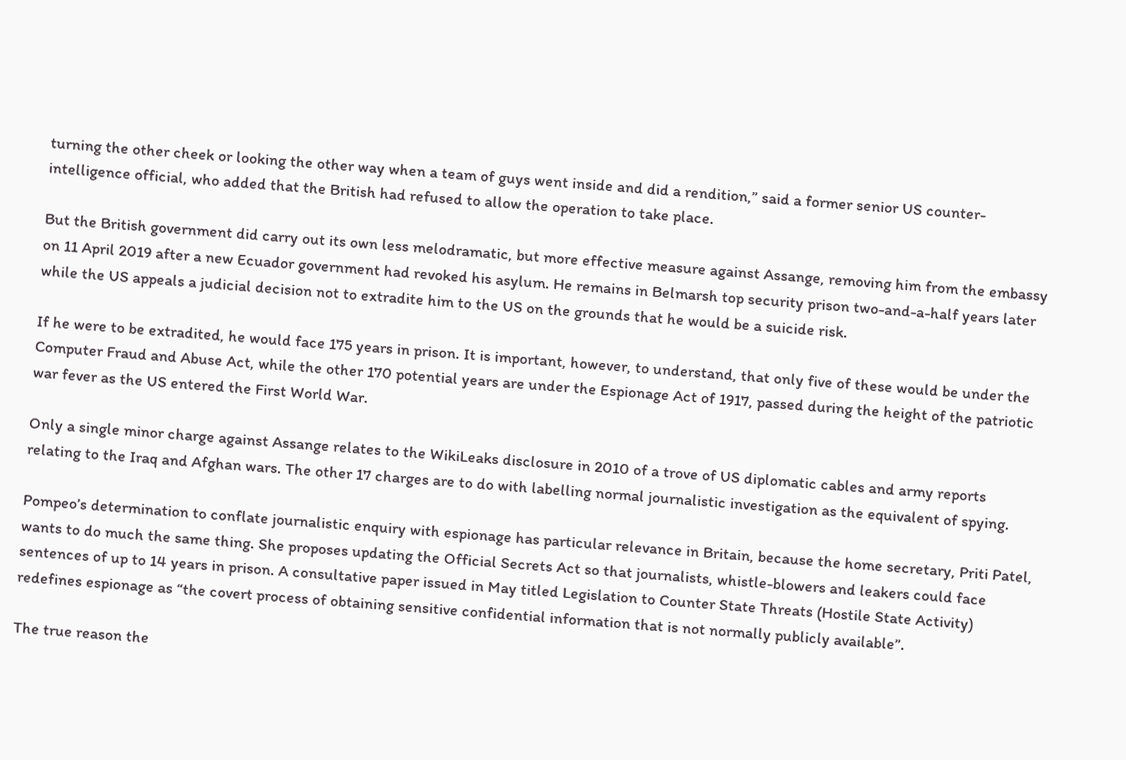turning the other cheek or looking the other way when a team of guys went inside and did a rendition,” said a former senior US counter-intelligence official, who added that the British had refused to allow the operation to take place.

But the British government did carry out its own less melodramatic, but more effective measure against Assange, removing him from the embassy on 11 April 2019 after a new Ecuador government had revoked his asylum. He remains in Belmarsh top security prison two-and-a-half years later while the US appeals a judicial decision not to extradite him to the US on the grounds that he would be a suicide risk.

If he were to be extradited, he would face 175 years in prison. It is important, however, to understand, that only five of these would be under the Computer Fraud and Abuse Act, while the other 170 potential years are under the Espionage Act of 1917, passed during the height of the patriotic war fever as the US entered the First World War.

Only a single minor charge against Assange relates to the WikiLeaks disclosure in 2010 of a trove of US diplomatic cables and army reports relating to the Iraq and Afghan wars. The other 17 charges are to do with labelling normal journalistic investigation as the equivalent of spying.

Pompeo’s determination to conflate journalistic enquiry with espionage has particular relevance in Britain, because the home secretary, Priti Patel, wants to do much the same thing. She proposes updating the Official Secrets Act so that journalists, whistle-blowers and leakers could face sentences of up to 14 years in prison. A consultative paper issued in May titled Legislation to Counter State Threats (Hostile State Activity) redefines espionage as “the covert process of obtaining sensitive confidential information that is not normally publicly available”.

The true reason the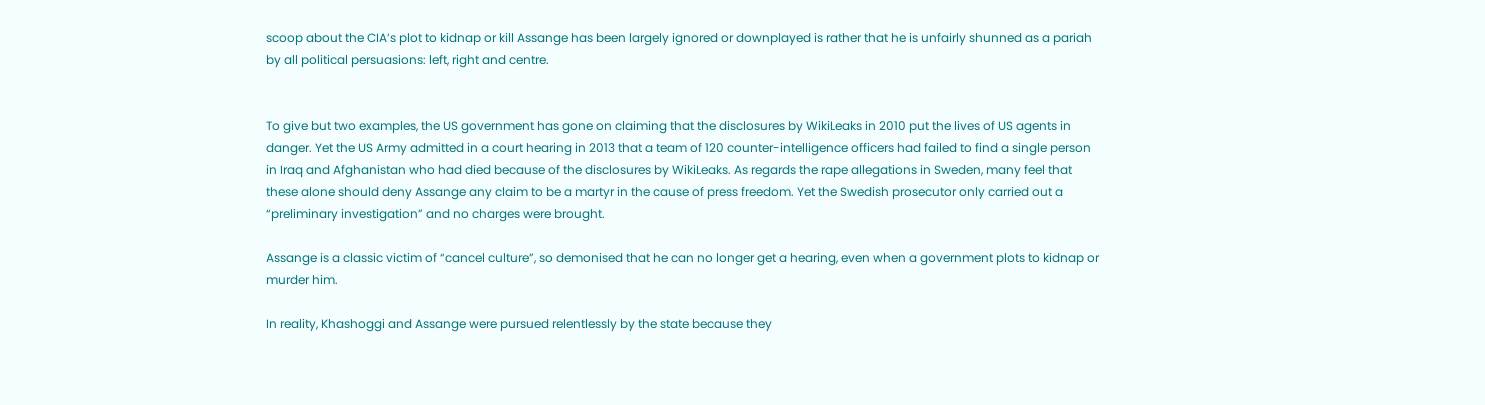scoop about the CIA’s plot to kidnap or kill Assange has been largely ignored or downplayed is rather that he is unfairly shunned as a pariah by all political persuasions: left, right and centre.


To give but two examples, the US government has gone on claiming that the disclosures by WikiLeaks in 2010 put the lives of US agents in danger. Yet the US Army admitted in a court hearing in 2013 that a team of 120 counter-intelligence officers had failed to find a single person in Iraq and Afghanistan who had died because of the disclosures by WikiLeaks. As regards the rape allegations in Sweden, many feel that these alone should deny Assange any claim to be a martyr in the cause of press freedom. Yet the Swedish prosecutor only carried out a “preliminary investigation” and no charges were brought.

Assange is a classic victim of “cancel culture”, so demonised that he can no longer get a hearing, even when a government plots to kidnap or murder him.

In reality, Khashoggi and Assange were pursued relentlessly by the state because they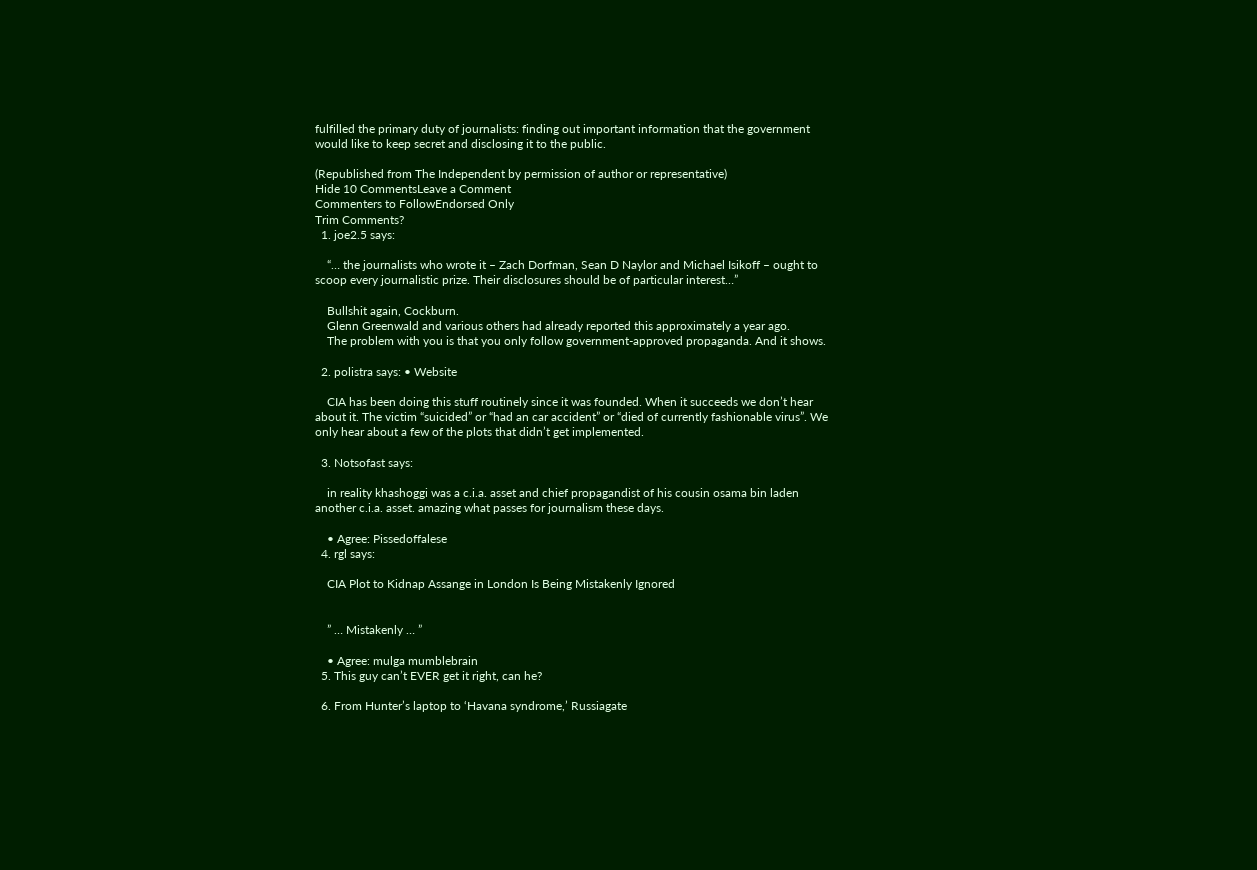fulfilled the primary duty of journalists: finding out important information that the government would like to keep secret and disclosing it to the public.

(Republished from The Independent by permission of author or representative)
Hide 10 CommentsLeave a Comment
Commenters to FollowEndorsed Only
Trim Comments?
  1. joe2.5 says:

    “… the journalists who wrote it – Zach Dorfman, Sean D Naylor and Michael Isikoff – ought to scoop every journalistic prize. Their disclosures should be of particular interest…”

    Bullshit again, Cockburn.
    Glenn Greenwald and various others had already reported this approximately a year ago.
    The problem with you is that you only follow government-approved propaganda. And it shows.

  2. polistra says: • Website

    CIA has been doing this stuff routinely since it was founded. When it succeeds we don’t hear about it. The victim “suicided” or “had an car accident” or “died of currently fashionable virus”. We only hear about a few of the plots that didn’t get implemented.

  3. Notsofast says:

    in reality khashoggi was a c.i.a. asset and chief propagandist of his cousin osama bin laden another c.i.a. asset. amazing what passes for journalism these days.

    • Agree: Pissedoffalese
  4. rgl says:

    CIA Plot to Kidnap Assange in London Is Being Mistakenly Ignored


    ” … Mistakenly … ”

    • Agree: mulga mumblebrain
  5. This guy can’t EVER get it right, can he?

  6. From Hunter’s laptop to ‘Havana syndrome,’ Russiagate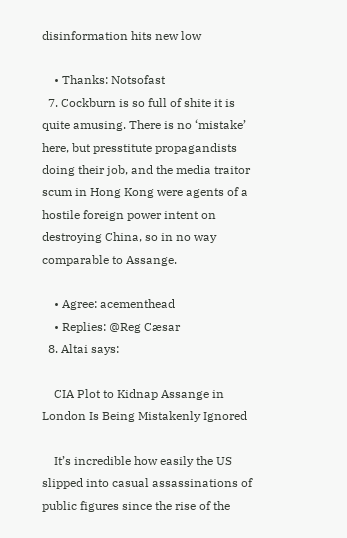disinformation hits new low

    • Thanks: Notsofast
  7. Cockburn is so full of shite it is quite amusing. There is no ‘mistake’ here, but presstitute propagandists doing their job, and the media traitor scum in Hong Kong were agents of a hostile foreign power intent on destroying China, so in no way comparable to Assange.

    • Agree: acementhead
    • Replies: @Reg Cæsar
  8. Altai says:

    CIA Plot to Kidnap Assange in London Is Being Mistakenly Ignored

    It’s incredible how easily the US slipped into casual assassinations of public figures since the rise of the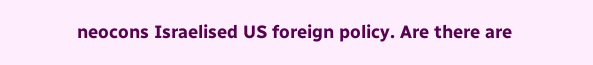neocons Israelised US foreign policy. Are there are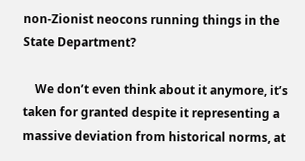non-Zionist neocons running things in the State Department?

    We don’t even think about it anymore, it’s taken for granted despite it representing a massive deviation from historical norms, at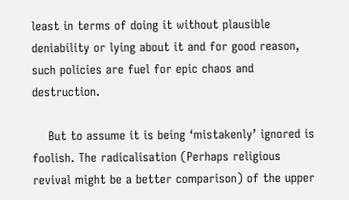least in terms of doing it without plausible deniability or lying about it and for good reason, such policies are fuel for epic chaos and destruction.

    But to assume it is being ‘mistakenly’ ignored is foolish. The radicalisation (Perhaps religious revival might be a better comparison) of the upper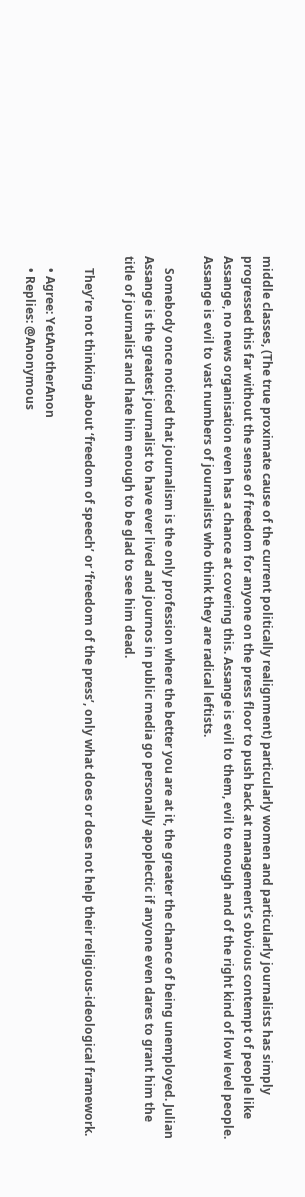middle classes, (The true proximate cause of the current politically realignment) particularly women and particularly journalists has simply progressed this far without the sense of freedom for anyone on the press floor to push back at management’s obvious contempt of people like Assange, no news organisation even has a chance at covering this. Assange is evil to them, evil to enough and of the right kind of low level people. Assange is evil to vast numbers of journalists who think they are radical leftists.

    Somebody once noticed that journalism is the only profession where the better you are at it, the greater the chance of being unemployed. Julian Assange is the greatest journalist to have ever lived and journos in public media go personally apoplectic if anyone even dares to grant him the title of journalist and hate him enough to be glad to see him dead.

    They’re not thinking about ‘freedom of speech’ or ‘freedom of the press’, only what does or does not help their religious-ideological framework.

    • Agree: YetAnotherAnon
    • Replies: @Anonymous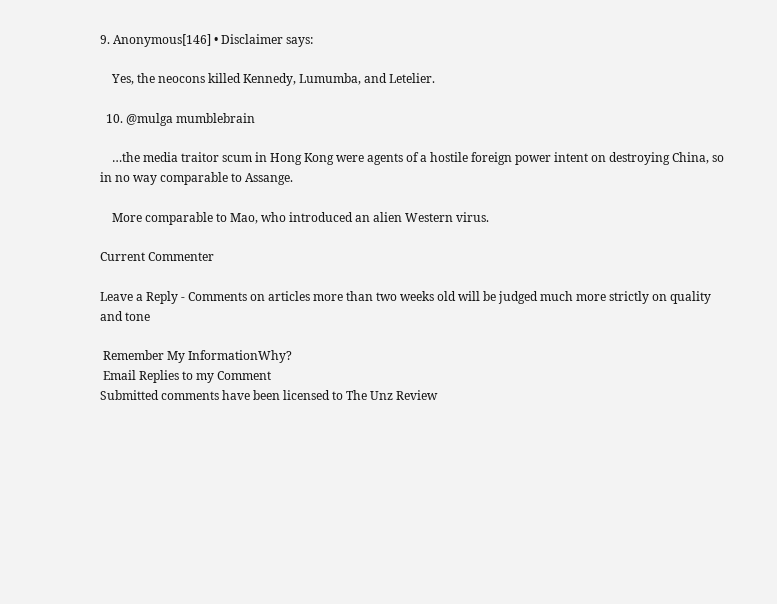9. Anonymous[146] • Disclaimer says:

    Yes, the neocons killed Kennedy, Lumumba, and Letelier.

  10. @mulga mumblebrain

    …the media traitor scum in Hong Kong were agents of a hostile foreign power intent on destroying China, so in no way comparable to Assange.

    More comparable to Mao, who introduced an alien Western virus.

Current Commenter

Leave a Reply - Comments on articles more than two weeks old will be judged much more strictly on quality and tone

 Remember My InformationWhy?
 Email Replies to my Comment
Submitted comments have been licensed to The Unz Review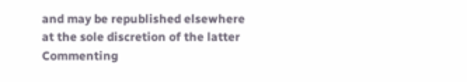and may be republished elsewhere at the sole discretion of the latter
Commenting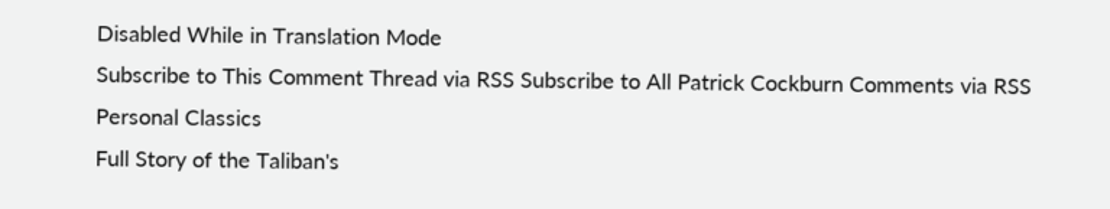Disabled While in Translation Mode
Subscribe to This Comment Thread via RSS Subscribe to All Patrick Cockburn Comments via RSS
Personal Classics
Full Story of the Taliban's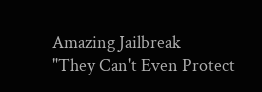Amazing Jailbreak
"They Can't Even Protect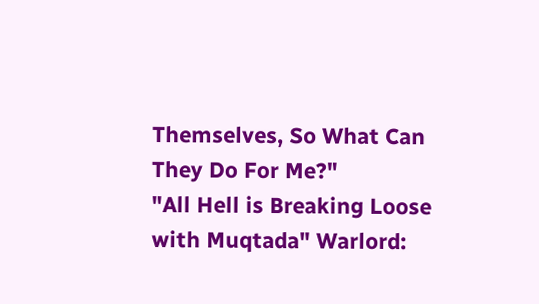Themselves, So What Can They Do For Me?"
"All Hell is Breaking Loose with Muqtada" Warlord: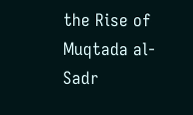the Rise of Muqtada al-Sadr